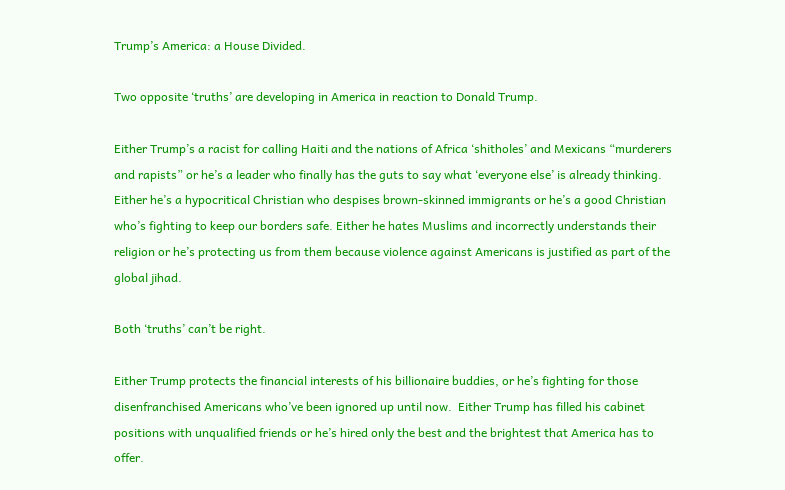Trump’s America: a House Divided.

Two opposite ‘truths’ are developing in America in reaction to Donald Trump.

Either Trump’s a racist for calling Haiti and the nations of Africa ‘shitholes’ and Mexicans “murderers and rapists” or he’s a leader who finally has the guts to say what ‘everyone else’ is already thinking. Either he’s a hypocritical Christian who despises brown-skinned immigrants or he’s a good Christian who’s fighting to keep our borders safe. Either he hates Muslims and incorrectly understands their religion or he’s protecting us from them because violence against Americans is justified as part of the global jihad.

Both ‘truths’ can’t be right.

Either Trump protects the financial interests of his billionaire buddies, or he’s fighting for those disenfranchised Americans who’ve been ignored up until now.  Either Trump has filled his cabinet positions with unqualified friends or he’s hired only the best and the brightest that America has to offer.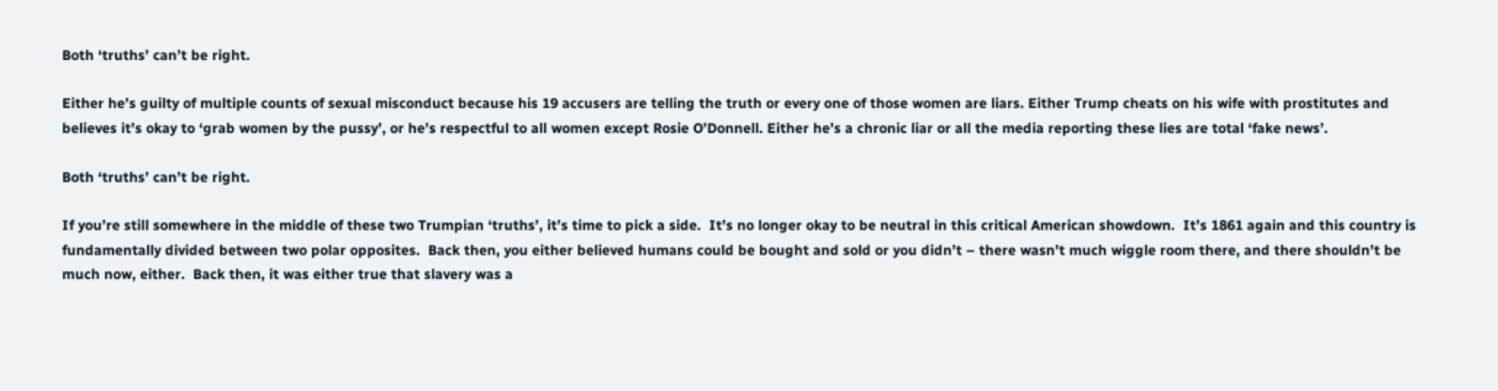Both ‘truths’ can’t be right.

Either he’s guilty of multiple counts of sexual misconduct because his 19 accusers are telling the truth or every one of those women are liars. Either Trump cheats on his wife with prostitutes and believes it’s okay to ‘grab women by the pussy’, or he’s respectful to all women except Rosie O’Donnell. Either he’s a chronic liar or all the media reporting these lies are total ‘fake news’.

Both ‘truths’ can’t be right.

If you’re still somewhere in the middle of these two Trumpian ‘truths’, it’s time to pick a side.  It’s no longer okay to be neutral in this critical American showdown.  It’s 1861 again and this country is fundamentally divided between two polar opposites.  Back then, you either believed humans could be bought and sold or you didn’t – there wasn’t much wiggle room there, and there shouldn’t be much now, either.  Back then, it was either true that slavery was a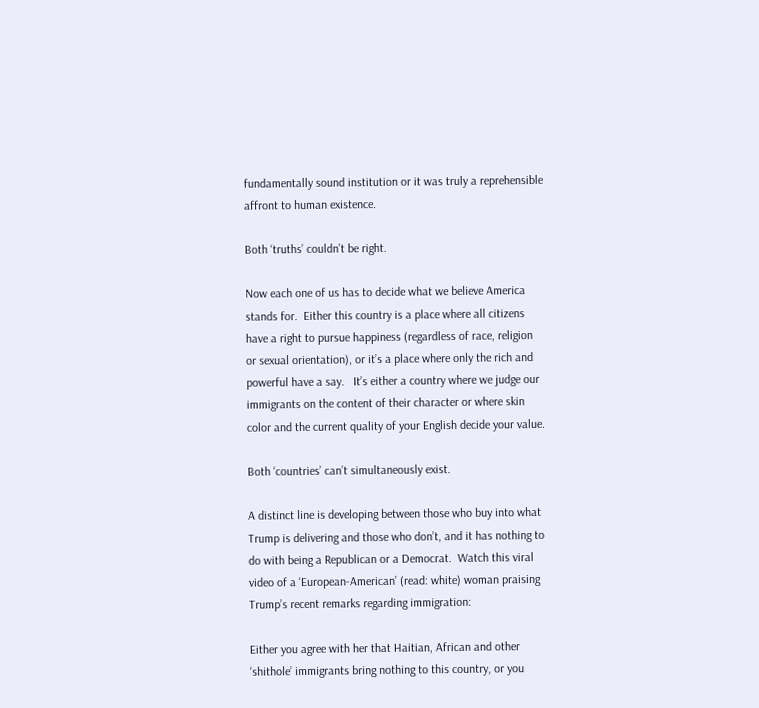fundamentally sound institution or it was truly a reprehensible affront to human existence.

Both ‘truths’ couldn’t be right.

Now each one of us has to decide what we believe America stands for.  Either this country is a place where all citizens have a right to pursue happiness (regardless of race, religion or sexual orientation), or it’s a place where only the rich and powerful have a say.   It’s either a country where we judge our immigrants on the content of their character or where skin color and the current quality of your English decide your value.

Both ‘countries’ can’t simultaneously exist.

A distinct line is developing between those who buy into what Trump is delivering and those who don’t, and it has nothing to do with being a Republican or a Democrat.  Watch this viral video of a ‘European-American’ (read: white) woman praising Trump’s recent remarks regarding immigration:

Either you agree with her that Haitian, African and other ‘shithole’ immigrants bring nothing to this country, or you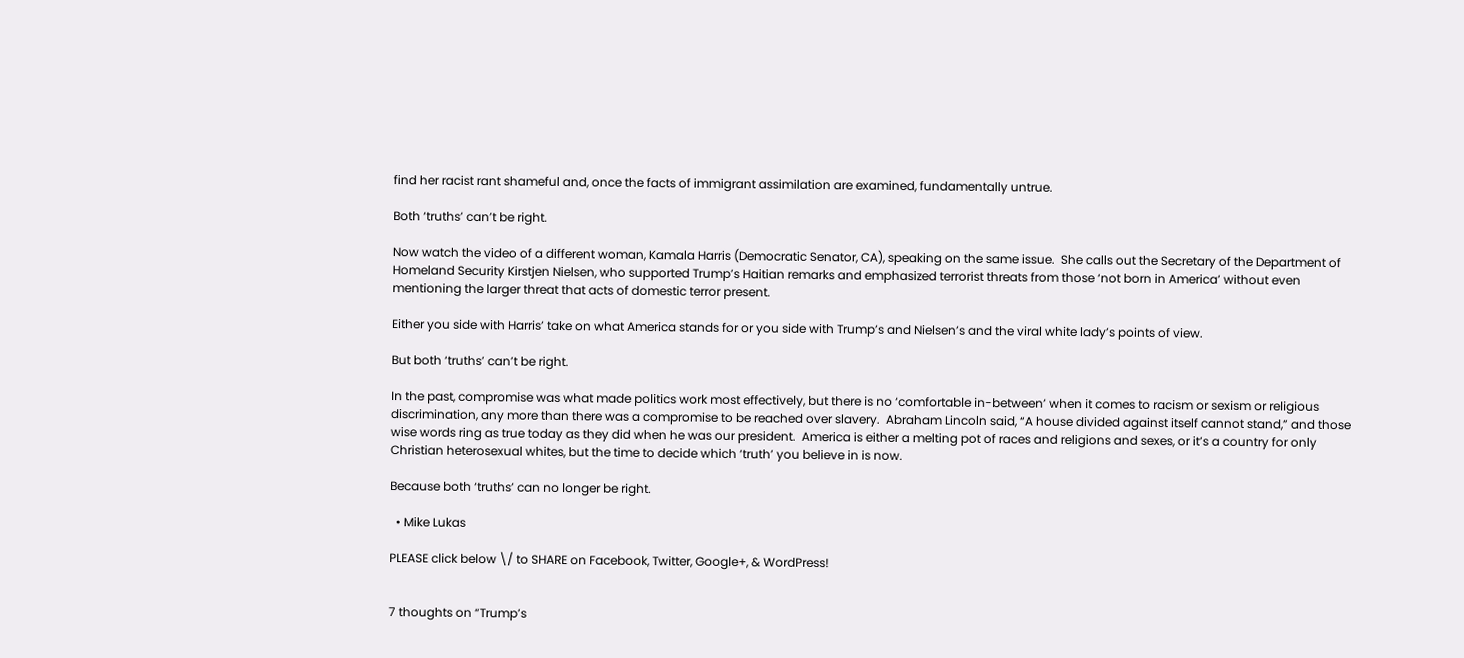find her racist rant shameful and, once the facts of immigrant assimilation are examined, fundamentally untrue.

Both ‘truths’ can’t be right.

Now watch the video of a different woman, Kamala Harris (Democratic Senator, CA), speaking on the same issue.  She calls out the Secretary of the Department of Homeland Security Kirstjen Nielsen, who supported Trump’s Haitian remarks and emphasized terrorist threats from those ‘not born in America’ without even mentioning the larger threat that acts of domestic terror present.

Either you side with Harris’ take on what America stands for or you side with Trump’s and Nielsen’s and the viral white lady’s points of view.

But both ‘truths’ can’t be right.

In the past, compromise was what made politics work most effectively, but there is no ‘comfortable in-between’ when it comes to racism or sexism or religious discrimination, any more than there was a compromise to be reached over slavery.  Abraham Lincoln said, “A house divided against itself cannot stand,” and those wise words ring as true today as they did when he was our president.  America is either a melting pot of races and religions and sexes, or it’s a country for only Christian heterosexual whites, but the time to decide which ‘truth’ you believe in is now.

Because both ‘truths’ can no longer be right.

  • Mike Lukas

PLEASE click below \/ to SHARE on Facebook, Twitter, Google+, & WordPress!


7 thoughts on “Trump’s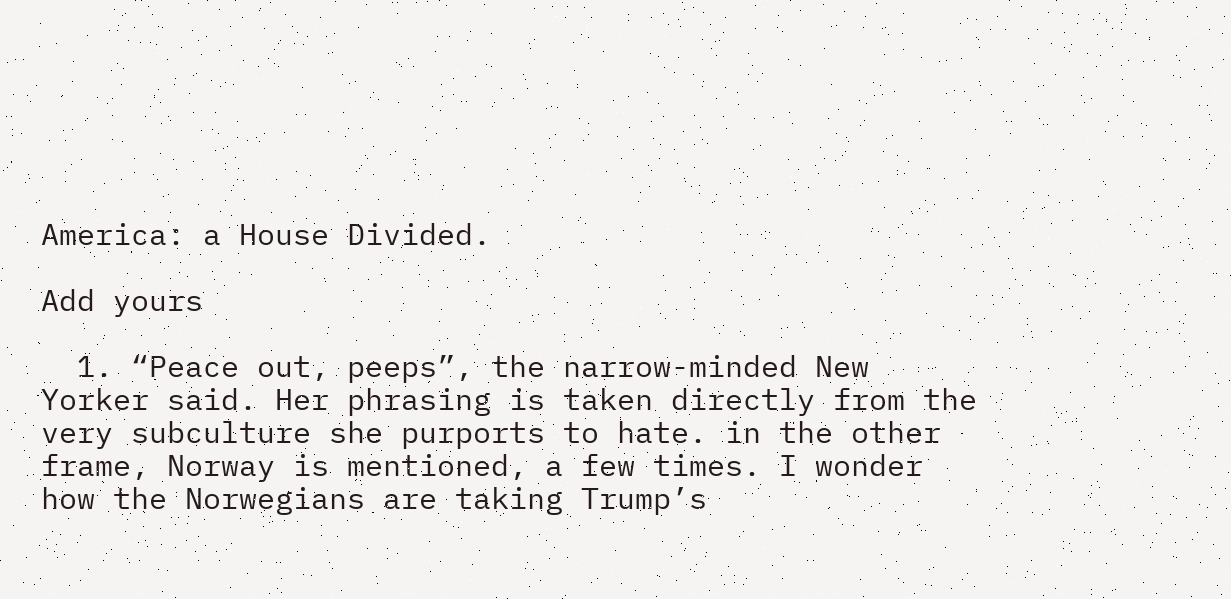America: a House Divided.

Add yours

  1. “Peace out, peeps”, the narrow-minded New Yorker said. Her phrasing is taken directly from the very subculture she purports to hate. in the other frame, Norway is mentioned, a few times. I wonder how the Norwegians are taking Trump’s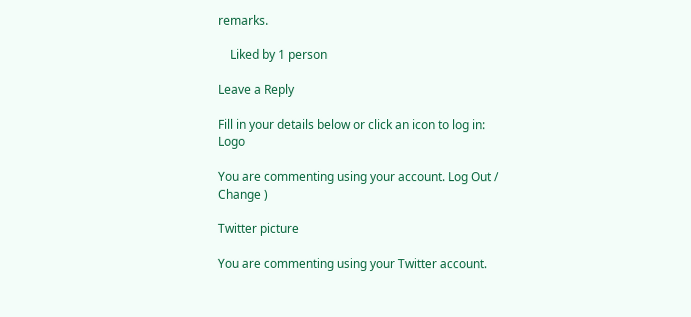remarks.

    Liked by 1 person

Leave a Reply

Fill in your details below or click an icon to log in: Logo

You are commenting using your account. Log Out / Change )

Twitter picture

You are commenting using your Twitter account.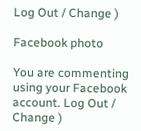Log Out / Change )

Facebook photo

You are commenting using your Facebook account. Log Out / Change )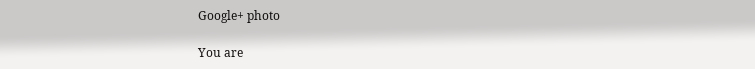Google+ photo

You are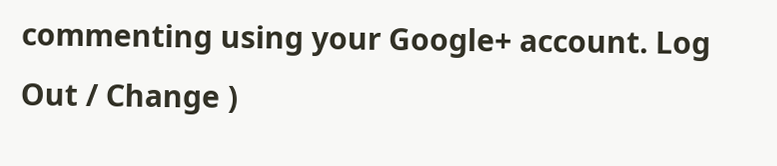commenting using your Google+ account. Log Out / Change )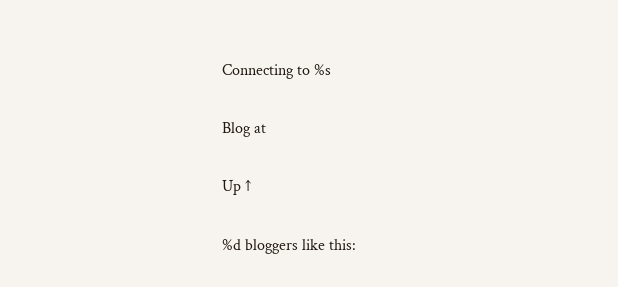Connecting to %s

Blog at

Up ↑

%d bloggers like this: